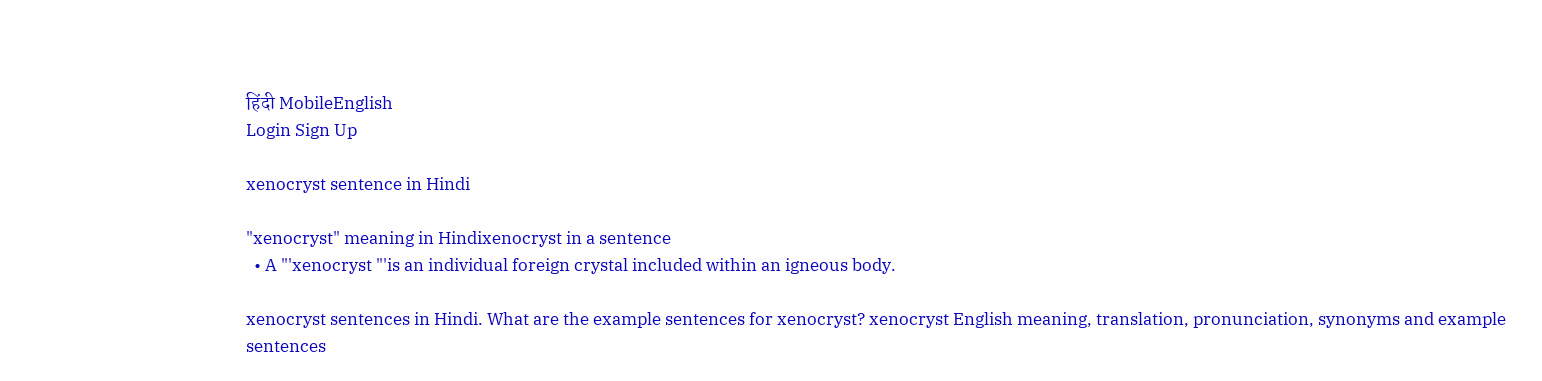हिंदी MobileEnglish
Login Sign Up

xenocryst sentence in Hindi

"xenocryst" meaning in Hindixenocryst in a sentence
  • A "'xenocryst "'is an individual foreign crystal included within an igneous body.

xenocryst sentences in Hindi. What are the example sentences for xenocryst? xenocryst English meaning, translation, pronunciation, synonyms and example sentences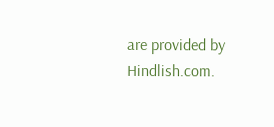are provided by Hindlish.com.